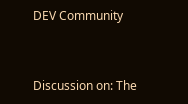DEV Community


Discussion on: The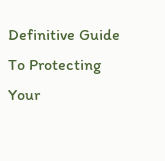Definitive Guide To Protecting Your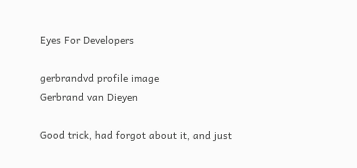Eyes For Developers

gerbrandvd profile image
Gerbrand van Dieyen

Good trick, had forgot about it, and just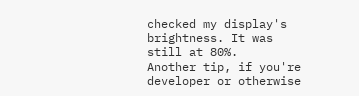checked my display's brightness. It was still at 80%.
Another tip, if you're developer or otherwise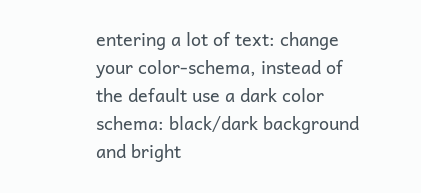entering a lot of text: change your color-schema, instead of the default use a dark color schema: black/dark background and bright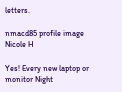letters.

nmacd85 profile image
Nicole H

Yes! Every new laptop or monitor Night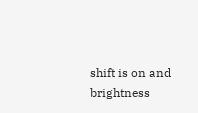shift is on and brightness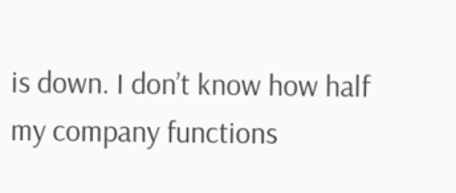is down. I don’t know how half my company functions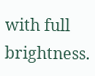with full brightness.